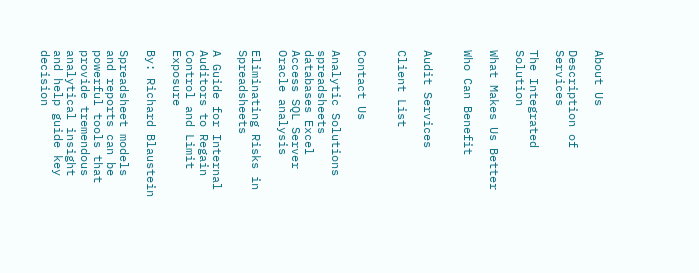About Us

Description of Services

The Integrated Solution

What Makes Us Better

Who Can Benefit


Audit Services

Client List


Contact Us

Analytic Solutions spreadsheets databases Excel Access SQL Server Oracle analysis

Eliminating Risks in Spreadsheets

A Guide for Internal Auditors to Regain Control and Limit Exposure

By: Richard Blaustein

Spreadsheet models and reports can be powerful tools that provide tremendous analytical insight and help guide key decision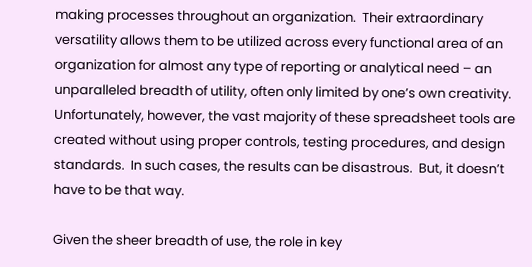making processes throughout an organization.  Their extraordinary versatility allows them to be utilized across every functional area of an organization for almost any type of reporting or analytical need – an unparalleled breadth of utility, often only limited by one’s own creativity.   Unfortunately, however, the vast majority of these spreadsheet tools are created without using proper controls, testing procedures, and design standards.  In such cases, the results can be disastrous.  But, it doesn’t have to be that way.

Given the sheer breadth of use, the role in key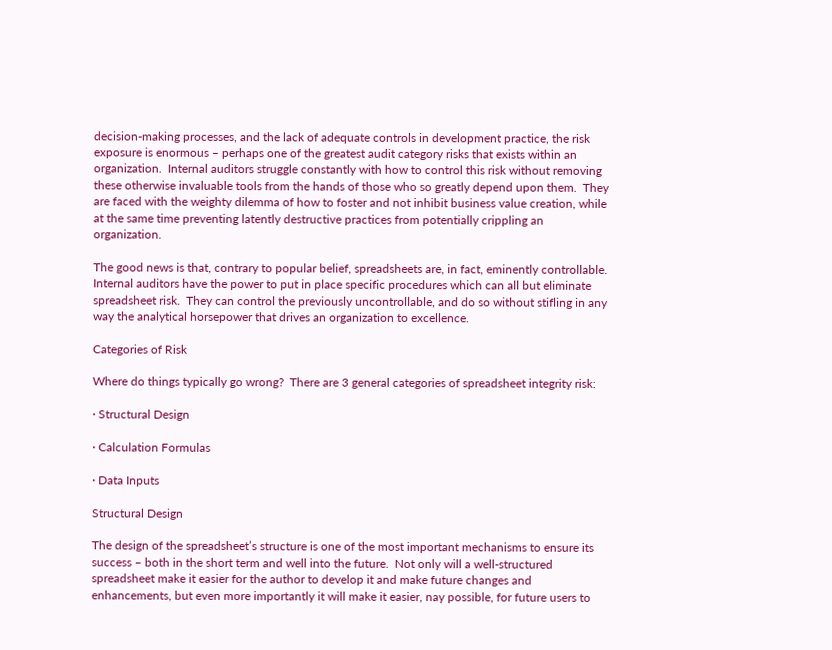decision-making processes, and the lack of adequate controls in development practice, the risk exposure is enormous – perhaps one of the greatest audit category risks that exists within an organization.  Internal auditors struggle constantly with how to control this risk without removing these otherwise invaluable tools from the hands of those who so greatly depend upon them.  They are faced with the weighty dilemma of how to foster and not inhibit business value creation, while at the same time preventing latently destructive practices from potentially crippling an organization.

The good news is that, contrary to popular belief, spreadsheets are, in fact, eminently controllable.  Internal auditors have the power to put in place specific procedures which can all but eliminate spreadsheet risk.  They can control the previously uncontrollable, and do so without stifling in any way the analytical horsepower that drives an organization to excellence.

Categories of Risk

Where do things typically go wrong?  There are 3 general categories of spreadsheet integrity risk:

· Structural Design

· Calculation Formulas

· Data Inputs

Structural Design

The design of the spreadsheet’s structure is one of the most important mechanisms to ensure its success – both in the short term and well into the future.  Not only will a well-structured spreadsheet make it easier for the author to develop it and make future changes and enhancements, but even more importantly it will make it easier, nay possible, for future users to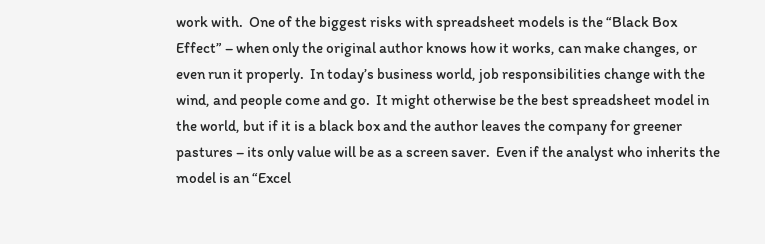work with.  One of the biggest risks with spreadsheet models is the “Black Box Effect” – when only the original author knows how it works, can make changes, or even run it properly.  In today’s business world, job responsibilities change with the wind, and people come and go.  It might otherwise be the best spreadsheet model in the world, but if it is a black box and the author leaves the company for greener pastures – its only value will be as a screen saver.  Even if the analyst who inherits the model is an “Excel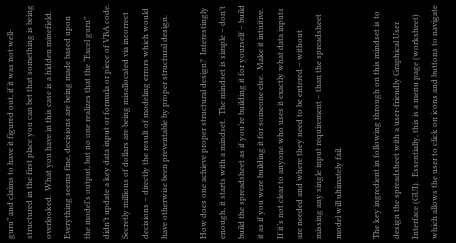guru” and claims to have it figured out, if it was not well-structured in the first place you can bet that something is being overlooked.  What you have in this case is a hidden minefield.  Everything seems fine, decisions are being made based upon the model’s output, but no one realizes that the “Excel guru” didn’t update a key data input or formula or piece of VBA code.  Secretly millions of dollars are being misallocated via incorrect decisions – directly the result of modeling errors which would have otherwise been preventable by proper structural design.

How does one achieve proper structural design?  Interestingly enough, it starts with a mindset.  The mindset is simple – don’t build the spreadsheet as if you’re building it for yourself – build it as if you were building it for someone else.  Make it intuitive.  If it’s not clear to anyone who uses it exactly what data inputs are needed and where they need to be entered – without missing any single input requirement – than the spreadsheet model will ultimately fail.

The key ingredient in following through on this mindset is to design the spreadsheet with a user-friendly Graphical User Interface (GUI).  Essentially, this is a menu page (worksheet) which allows the user to click on icons and buttons to navigate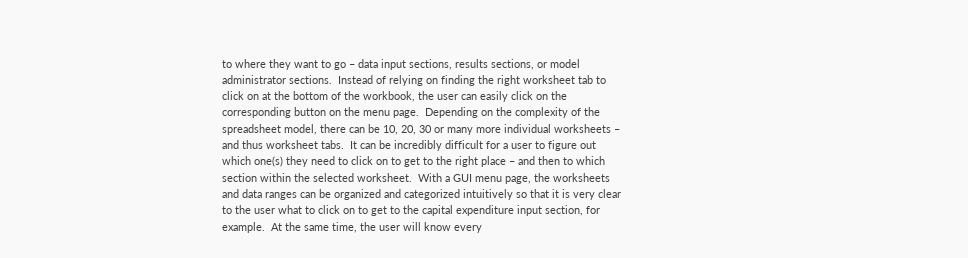to where they want to go – data input sections, results sections, or model administrator sections.  Instead of relying on finding the right worksheet tab to click on at the bottom of the workbook, the user can easily click on the corresponding button on the menu page.  Depending on the complexity of the spreadsheet model, there can be 10, 20, 30 or many more individual worksheets – and thus worksheet tabs.  It can be incredibly difficult for a user to figure out which one(s) they need to click on to get to the right place – and then to which section within the selected worksheet.  With a GUI menu page, the worksheets and data ranges can be organized and categorized intuitively so that it is very clear to the user what to click on to get to the capital expenditure input section, for example.  At the same time, the user will know every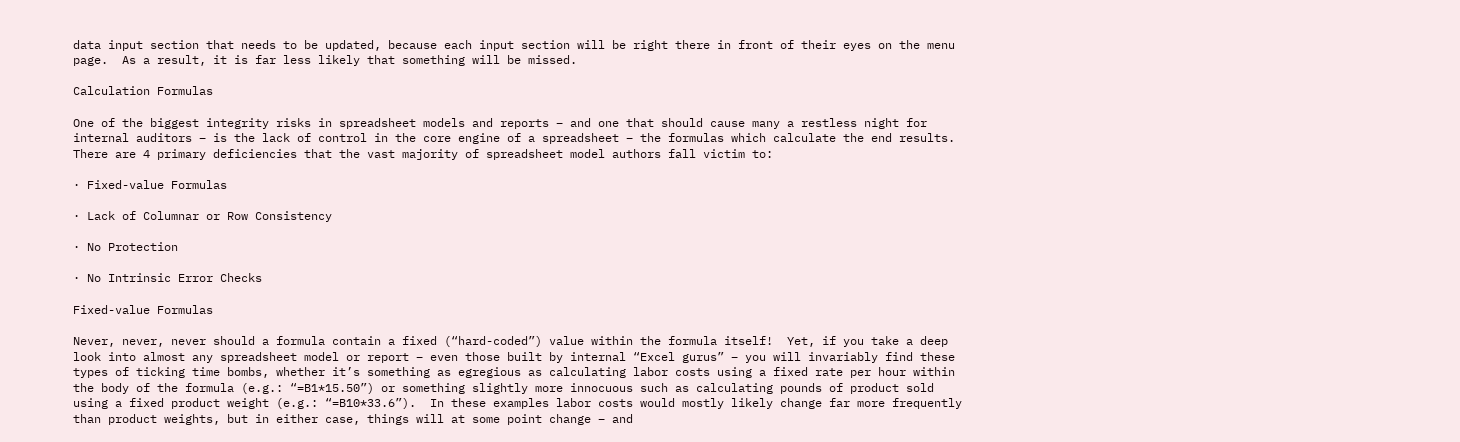data input section that needs to be updated, because each input section will be right there in front of their eyes on the menu page.  As a result, it is far less likely that something will be missed.

Calculation Formulas

One of the biggest integrity risks in spreadsheet models and reports – and one that should cause many a restless night for internal auditors – is the lack of control in the core engine of a spreadsheet – the formulas which calculate the end results.  There are 4 primary deficiencies that the vast majority of spreadsheet model authors fall victim to:

· Fixed-value Formulas

· Lack of Columnar or Row Consistency

· No Protection

· No Intrinsic Error Checks

Fixed-value Formulas

Never, never, never should a formula contain a fixed (“hard-coded”) value within the formula itself!  Yet, if you take a deep look into almost any spreadsheet model or report – even those built by internal “Excel gurus” – you will invariably find these types of ticking time bombs, whether it’s something as egregious as calculating labor costs using a fixed rate per hour within the body of the formula (e.g.: “=B1*15.50”) or something slightly more innocuous such as calculating pounds of product sold using a fixed product weight (e.g.: “=B10*33.6”).  In these examples labor costs would mostly likely change far more frequently than product weights, but in either case, things will at some point change – and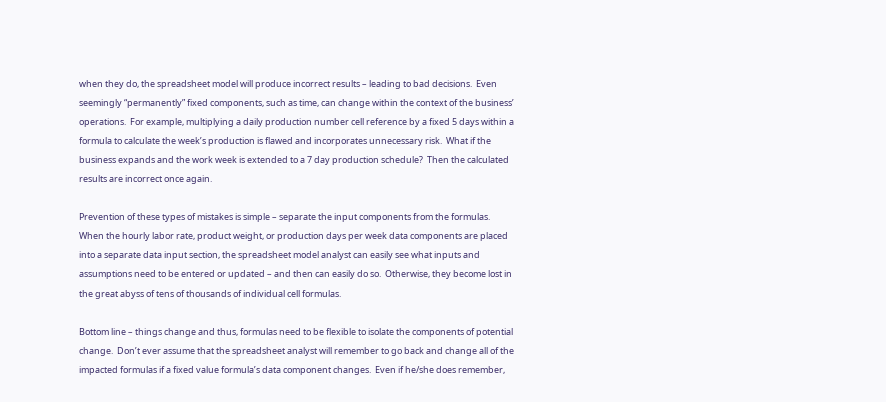when they do, the spreadsheet model will produce incorrect results – leading to bad decisions.  Even seemingly “permanently” fixed components, such as time, can change within the context of the business’ operations.  For example, multiplying a daily production number cell reference by a fixed 5 days within a formula to calculate the week’s production is flawed and incorporates unnecessary risk.  What if the business expands and the work week is extended to a 7 day production schedule?  Then the calculated results are incorrect once again.

Prevention of these types of mistakes is simple – separate the input components from the formulas.  When the hourly labor rate, product weight, or production days per week data components are placed into a separate data input section, the spreadsheet model analyst can easily see what inputs and assumptions need to be entered or updated – and then can easily do so.  Otherwise, they become lost in the great abyss of tens of thousands of individual cell formulas.

Bottom line – things change and thus, formulas need to be flexible to isolate the components of potential change.  Don’t ever assume that the spreadsheet analyst will remember to go back and change all of the impacted formulas if a fixed value formula’s data component changes.  Even if he/she does remember,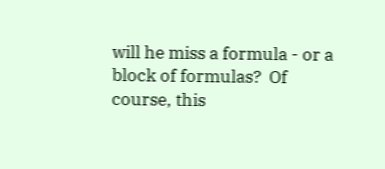will he miss a formula - or a block of formulas?  Of course, this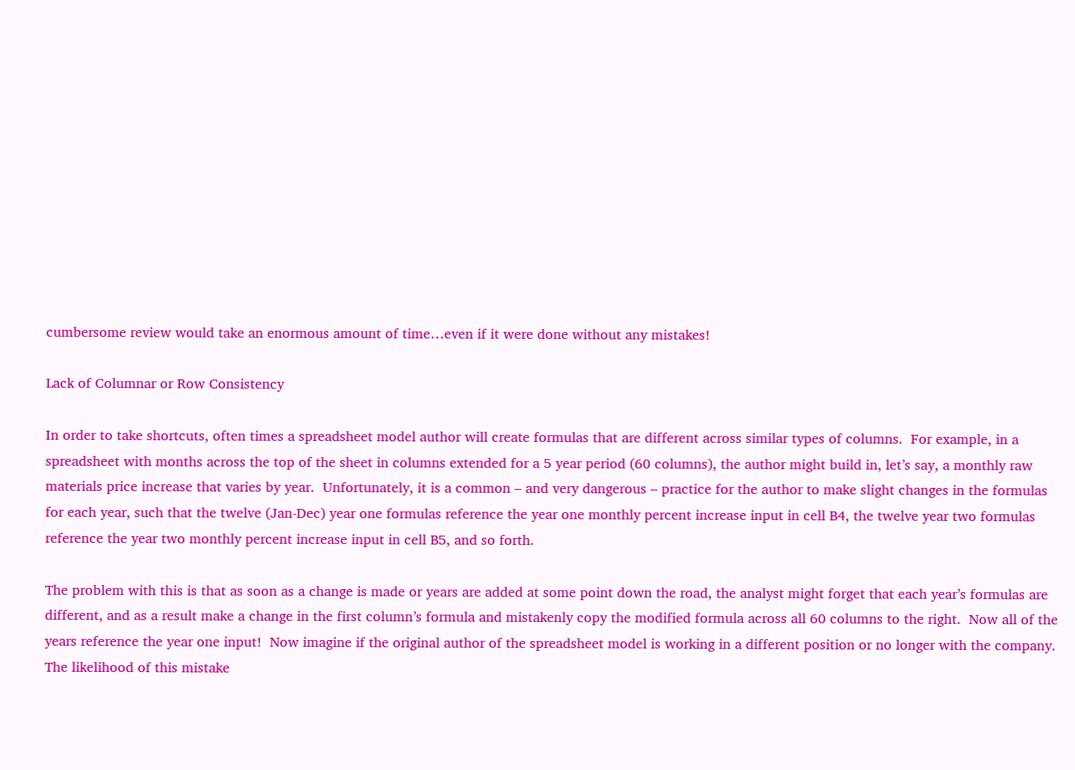cumbersome review would take an enormous amount of time…even if it were done without any mistakes!

Lack of Columnar or Row Consistency

In order to take shortcuts, often times a spreadsheet model author will create formulas that are different across similar types of columns.  For example, in a spreadsheet with months across the top of the sheet in columns extended for a 5 year period (60 columns), the author might build in, let’s say, a monthly raw materials price increase that varies by year.  Unfortunately, it is a common – and very dangerous – practice for the author to make slight changes in the formulas for each year, such that the twelve (Jan-Dec) year one formulas reference the year one monthly percent increase input in cell B4, the twelve year two formulas reference the year two monthly percent increase input in cell B5, and so forth.

The problem with this is that as soon as a change is made or years are added at some point down the road, the analyst might forget that each year’s formulas are different, and as a result make a change in the first column’s formula and mistakenly copy the modified formula across all 60 columns to the right.  Now all of the years reference the year one input!  Now imagine if the original author of the spreadsheet model is working in a different position or no longer with the company.  The likelihood of this mistake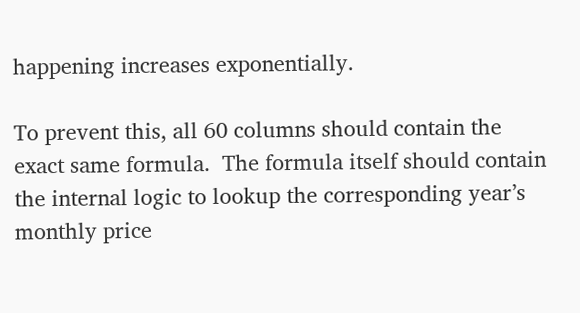happening increases exponentially.

To prevent this, all 60 columns should contain the exact same formula.  The formula itself should contain the internal logic to lookup the corresponding year’s monthly price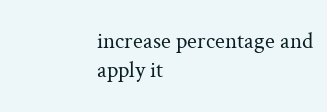increase percentage and apply it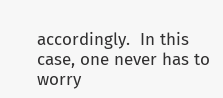accordingly.  In this case, one never has to worry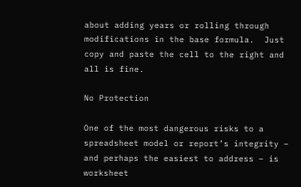about adding years or rolling through modifications in the base formula.  Just copy and paste the cell to the right and all is fine.

No Protection

One of the most dangerous risks to a spreadsheet model or report’s integrity – and perhaps the easiest to address – is worksheet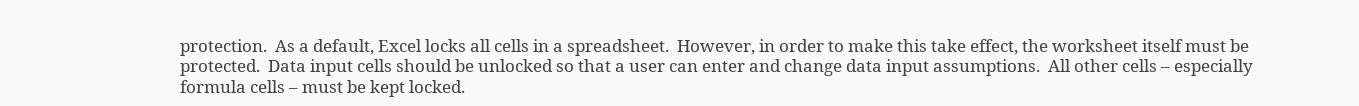protection.  As a default, Excel locks all cells in a spreadsheet.  However, in order to make this take effect, the worksheet itself must be protected.  Data input cells should be unlocked so that a user can enter and change data input assumptions.  All other cells – especially formula cells – must be kept locked.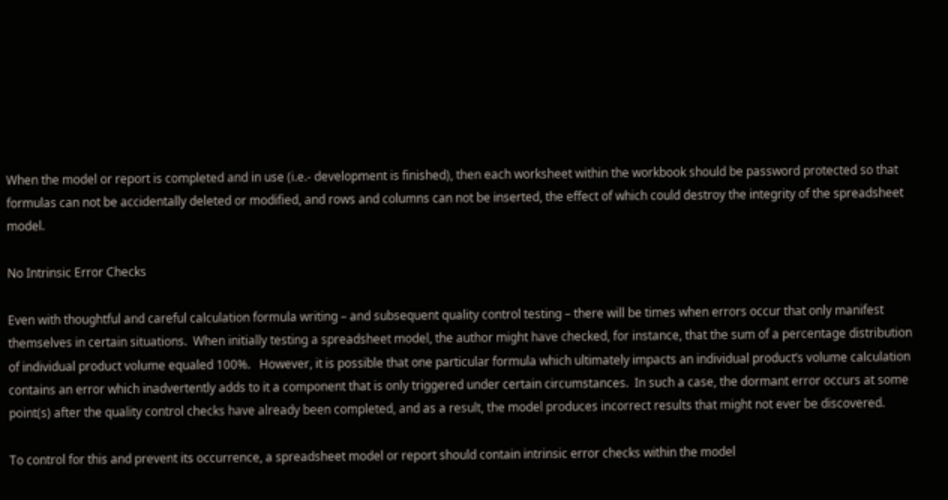When the model or report is completed and in use (i.e.- development is finished), then each worksheet within the workbook should be password protected so that formulas can not be accidentally deleted or modified, and rows and columns can not be inserted, the effect of which could destroy the integrity of the spreadsheet model.

No Intrinsic Error Checks

Even with thoughtful and careful calculation formula writing – and subsequent quality control testing – there will be times when errors occur that only manifest themselves in certain situations.  When initially testing a spreadsheet model, the author might have checked, for instance, that the sum of a percentage distribution of individual product volume equaled 100%.   However, it is possible that one particular formula which ultimately impacts an individual product’s volume calculation contains an error which inadvertently adds to it a component that is only triggered under certain circumstances.  In such a case, the dormant error occurs at some point(s) after the quality control checks have already been completed, and as a result, the model produces incorrect results that might not ever be discovered.

To control for this and prevent its occurrence, a spreadsheet model or report should contain intrinsic error checks within the model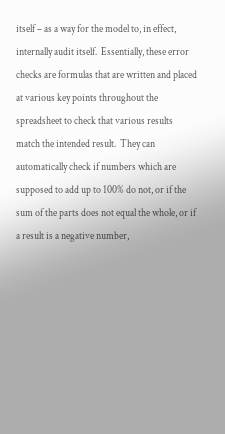itself – as a way for the model to, in effect, internally audit itself.  Essentially, these error checks are formulas that are written and placed at various key points throughout the spreadsheet to check that various results match the intended result.  They can automatically check if numbers which are supposed to add up to 100% do not, or if the sum of the parts does not equal the whole, or if a result is a negative number,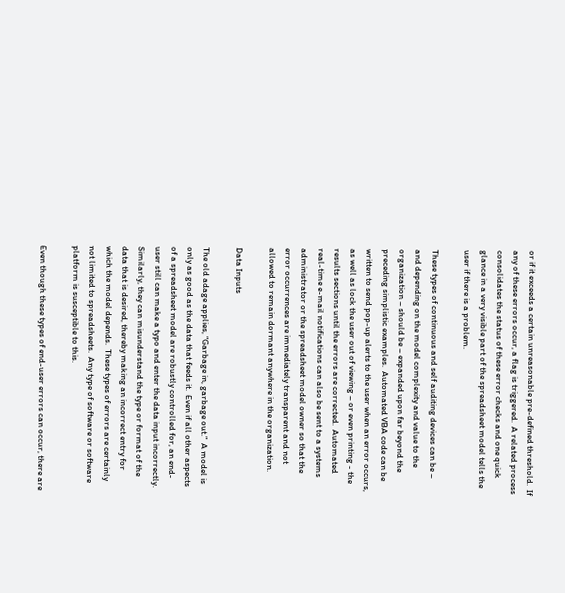or if it exceeds a certain unreasonable pre-defined threshold.  If any of these errors occur, a flag is triggered.  A related process consolidates the status of these error checks and one quick glance in a very visible part of the spreadsheet model tells the user if there is a problem.

These types of continuous and self auditing devices can be – and depending on the model complexity and value to the organization – should be – expanded upon far beyond the preceding simplistic examples.  Automated VBA code can be written to send pop-up alerts to the user when an error occurs, as well as lock the user out of viewing – or even printing - the results sections until the errors are corrected.  Automated real-time e-mail notifications can also be sent to a systems administrator or the spreadsheet model owner so that the error occurrences are immediately transparent and not allowed to remain dormant anywhere in the organization.

Data Inputs

The old adage applies, “Garbage in, garbage out.”  A model is only as good as the data that feeds it.  Even if all other aspects of a spreadsheet model are robustly controlled for, an end-user still can make a typo and enter the data input incorrectly.  Similarly, they can misunderstand the type or format of the data that is desired, thereby making an incorrect entry for which the model depends.  These types of errors are certainly not limited to spreadsheets.  Any type of software or software platform is susceptible to this.

Even though these types of end-user errors can occur, there are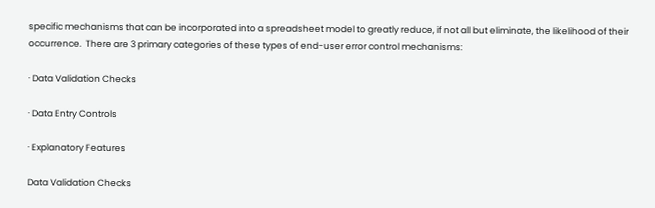specific mechanisms that can be incorporated into a spreadsheet model to greatly reduce, if not all but eliminate, the likelihood of their occurrence.  There are 3 primary categories of these types of end-user error control mechanisms:

· Data Validation Checks

· Data Entry Controls

· Explanatory Features

Data Validation Checks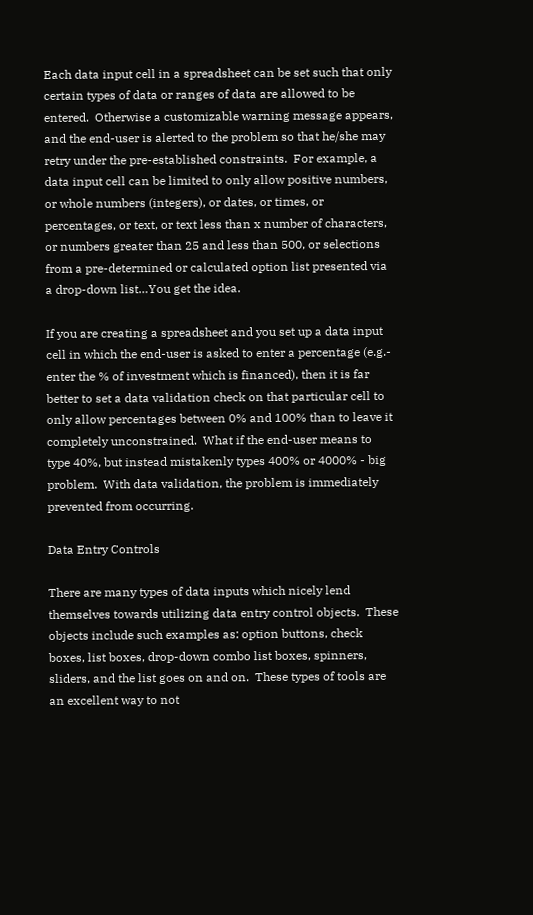Each data input cell in a spreadsheet can be set such that only certain types of data or ranges of data are allowed to be entered.  Otherwise a customizable warning message appears, and the end-user is alerted to the problem so that he/she may retry under the pre-established constraints.  For example, a data input cell can be limited to only allow positive numbers, or whole numbers (integers), or dates, or times, or percentages, or text, or text less than x number of characters, or numbers greater than 25 and less than 500, or selections from a pre-determined or calculated option list presented via a drop-down list…You get the idea.

If you are creating a spreadsheet and you set up a data input cell in which the end-user is asked to enter a percentage (e.g.- enter the % of investment which is financed), then it is far better to set a data validation check on that particular cell to only allow percentages between 0% and 100% than to leave it completely unconstrained.  What if the end-user means to type 40%, but instead mistakenly types 400% or 4000% - big problem.  With data validation, the problem is immediately prevented from occurring.

Data Entry Controls

There are many types of data inputs which nicely lend themselves towards utilizing data entry control objects.  These objects include such examples as: option buttons, check boxes, list boxes, drop-down combo list boxes, spinners, sliders, and the list goes on and on.  These types of tools are an excellent way to not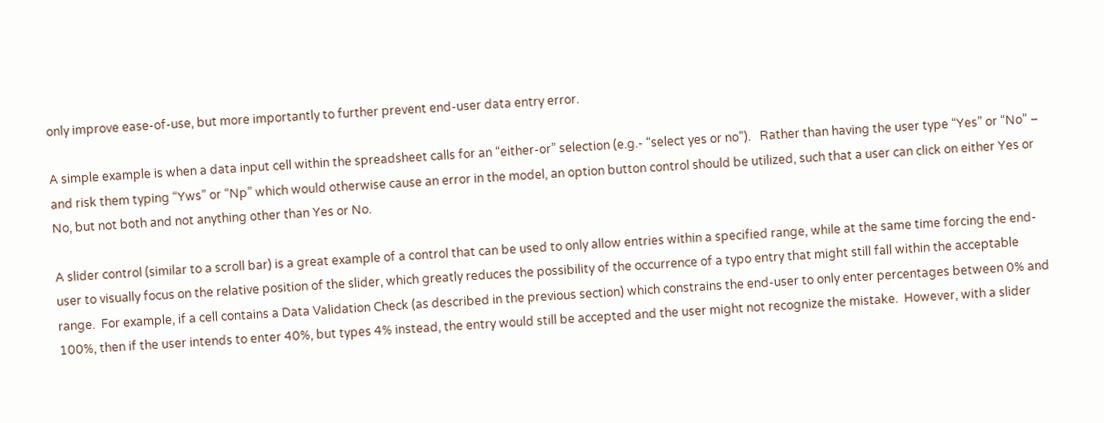only improve ease-of-use, but more importantly to further prevent end-user data entry error.

A simple example is when a data input cell within the spreadsheet calls for an “either-or” selection (e.g.- “select yes or no”).   Rather than having the user type “Yes” or “No” – and risk them typing “Yws” or “Np” which would otherwise cause an error in the model, an option button control should be utilized, such that a user can click on either Yes or No, but not both and not anything other than Yes or No.

A slider control (similar to a scroll bar) is a great example of a control that can be used to only allow entries within a specified range, while at the same time forcing the end-user to visually focus on the relative position of the slider, which greatly reduces the possibility of the occurrence of a typo entry that might still fall within the acceptable range.  For example, if a cell contains a Data Validation Check (as described in the previous section) which constrains the end-user to only enter percentages between 0% and 100%, then if the user intends to enter 40%, but types 4% instead, the entry would still be accepted and the user might not recognize the mistake.  However, with a slider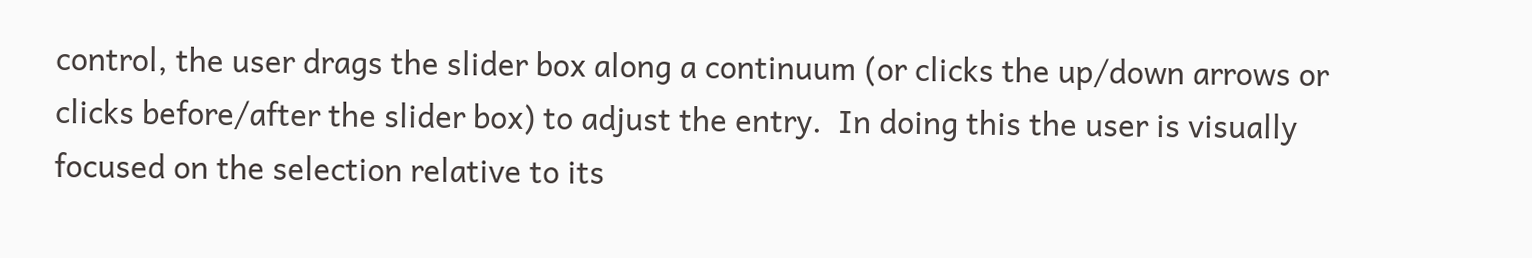control, the user drags the slider box along a continuum (or clicks the up/down arrows or clicks before/after the slider box) to adjust the entry.  In doing this the user is visually focused on the selection relative to its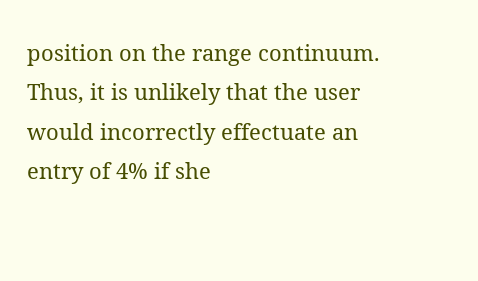position on the range continuum.  Thus, it is unlikely that the user would incorrectly effectuate an entry of 4% if she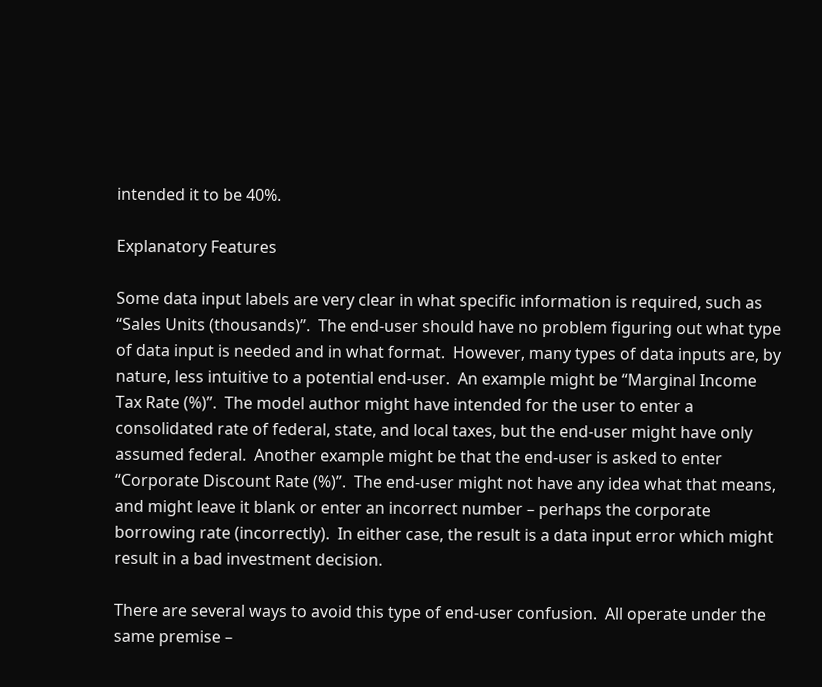intended it to be 40%.

Explanatory Features

Some data input labels are very clear in what specific information is required, such as “Sales Units (thousands)”.  The end-user should have no problem figuring out what type of data input is needed and in what format.  However, many types of data inputs are, by nature, less intuitive to a potential end-user.  An example might be “Marginal Income Tax Rate (%)”.  The model author might have intended for the user to enter a consolidated rate of federal, state, and local taxes, but the end-user might have only assumed federal.  Another example might be that the end-user is asked to enter “Corporate Discount Rate (%)”.  The end-user might not have any idea what that means, and might leave it blank or enter an incorrect number – perhaps the corporate borrowing rate (incorrectly).  In either case, the result is a data input error which might result in a bad investment decision.

There are several ways to avoid this type of end-user confusion.  All operate under the same premise –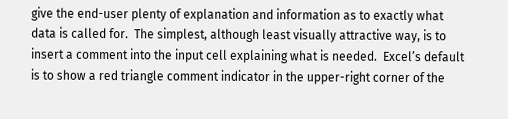give the end-user plenty of explanation and information as to exactly what data is called for.  The simplest, although least visually attractive way, is to insert a comment into the input cell explaining what is needed.  Excel’s default is to show a red triangle comment indicator in the upper-right corner of the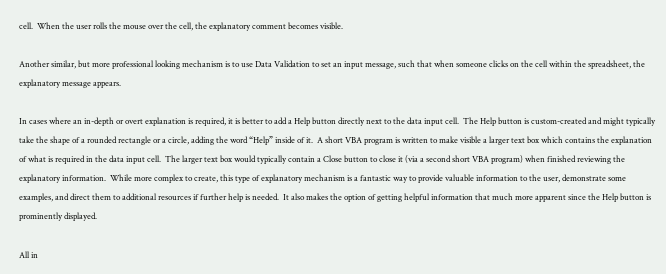cell.  When the user rolls the mouse over the cell, the explanatory comment becomes visible.

Another similar, but more professional looking mechanism is to use Data Validation to set an input message, such that when someone clicks on the cell within the spreadsheet, the explanatory message appears.

In cases where an in-depth or overt explanation is required, it is better to add a Help button directly next to the data input cell.  The Help button is custom-created and might typically take the shape of a rounded rectangle or a circle, adding the word “Help” inside of it.  A short VBA program is written to make visible a larger text box which contains the explanation of what is required in the data input cell.  The larger text box would typically contain a Close button to close it (via a second short VBA program) when finished reviewing the explanatory information.  While more complex to create, this type of explanatory mechanism is a fantastic way to provide valuable information to the user, demonstrate some examples, and direct them to additional resources if further help is needed.  It also makes the option of getting helpful information that much more apparent since the Help button is prominently displayed.

All in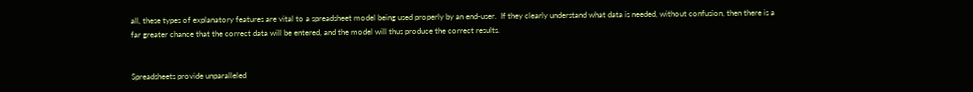all, these types of explanatory features are vital to a spreadsheet model being used properly by an end-user.  If they clearly understand what data is needed, without confusion, then there is a far greater chance that the correct data will be entered, and the model will thus produce the correct results.


Spreadsheets provide unparalleled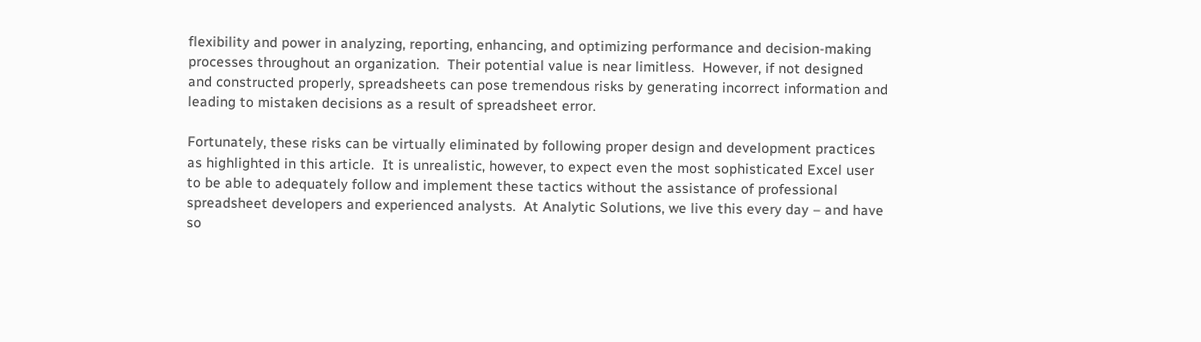flexibility and power in analyzing, reporting, enhancing, and optimizing performance and decision-making processes throughout an organization.  Their potential value is near limitless.  However, if not designed and constructed properly, spreadsheets can pose tremendous risks by generating incorrect information and leading to mistaken decisions as a result of spreadsheet error.

Fortunately, these risks can be virtually eliminated by following proper design and development practices as highlighted in this article.  It is unrealistic, however, to expect even the most sophisticated Excel user to be able to adequately follow and implement these tactics without the assistance of professional spreadsheet developers and experienced analysts.  At Analytic Solutions, we live this every day – and have so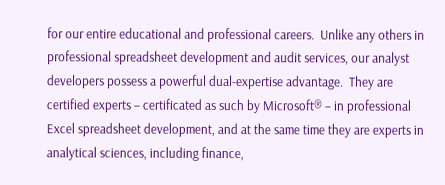for our entire educational and professional careers.  Unlike any others in professional spreadsheet development and audit services, our analyst developers possess a powerful dual-expertise advantage.  They are certified experts – certificated as such by Microsoft® – in professional Excel spreadsheet development, and at the same time they are experts in analytical sciences, including finance,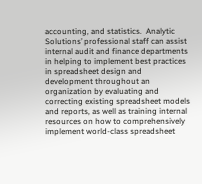accounting, and statistics.  Analytic Solutions’ professional staff can assist internal audit and finance departments in helping to implement best practices in spreadsheet design and development throughout an organization by evaluating and correcting existing spreadsheet models and reports, as well as training internal resources on how to comprehensively implement world-class spreadsheet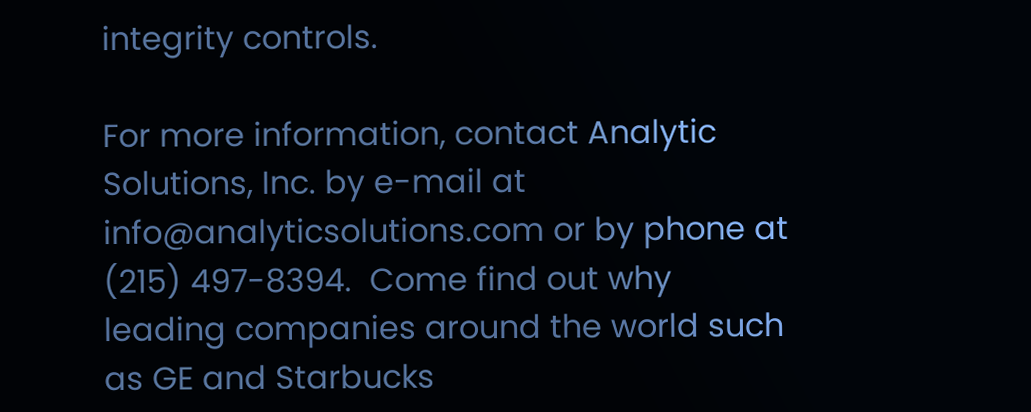integrity controls.

For more information, contact Analytic Solutions, Inc. by e-mail at info@analyticsolutions.com or by phone at (215) 497-8394.  Come find out why leading companies around the world such as GE and Starbucks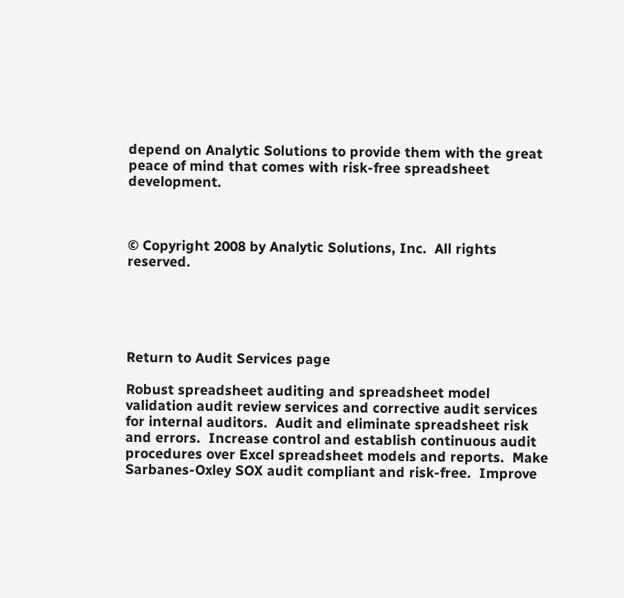depend on Analytic Solutions to provide them with the great peace of mind that comes with risk-free spreadsheet development.



© Copyright 2008 by Analytic Solutions, Inc.  All rights reserved.





Return to Audit Services page

Robust spreadsheet auditing and spreadsheet model validation audit review services and corrective audit services for internal auditors.  Audit and eliminate spreadsheet risk and errors.  Increase control and establish continuous audit procedures over Excel spreadsheet models and reports.  Make Sarbanes-Oxley SOX audit compliant and risk-free.  Improve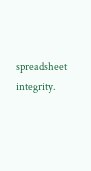spreadsheet integrity.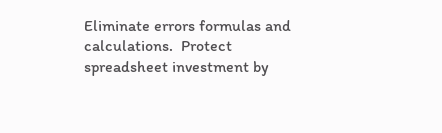Eliminate errors formulas and calculations.  Protect spreadsheet investment by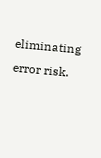eliminating error risk.